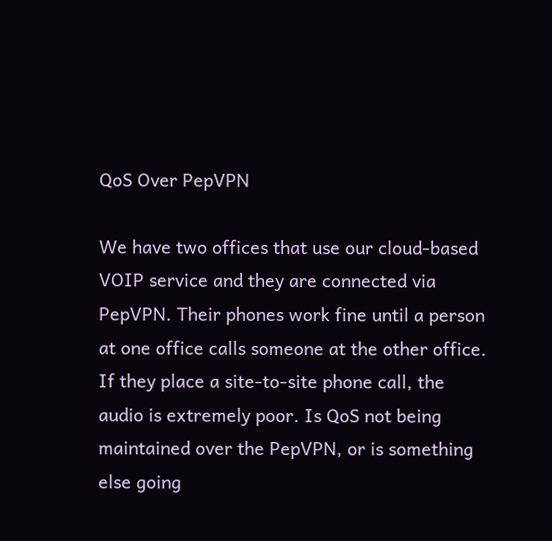QoS Over PepVPN

We have two offices that use our cloud-based VOIP service and they are connected via PepVPN. Their phones work fine until a person at one office calls someone at the other office.
If they place a site-to-site phone call, the audio is extremely poor. Is QoS not being maintained over the PepVPN, or is something else going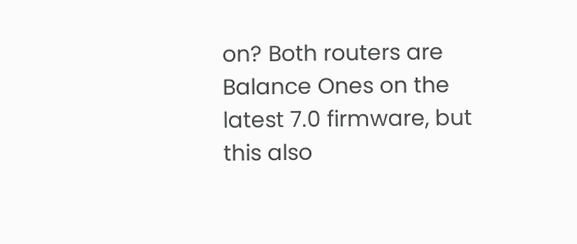on? Both routers are Balance Ones on the latest 7.0 firmware, but this also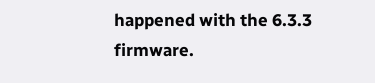happened with the 6.3.3 firmware.